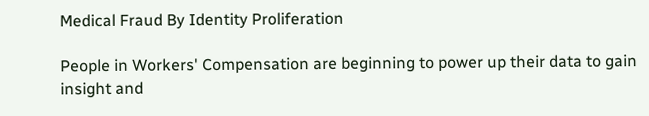Medical Fraud By Identity Proliferation

People in Workers' Compensation are beginning to power up their data to gain insight and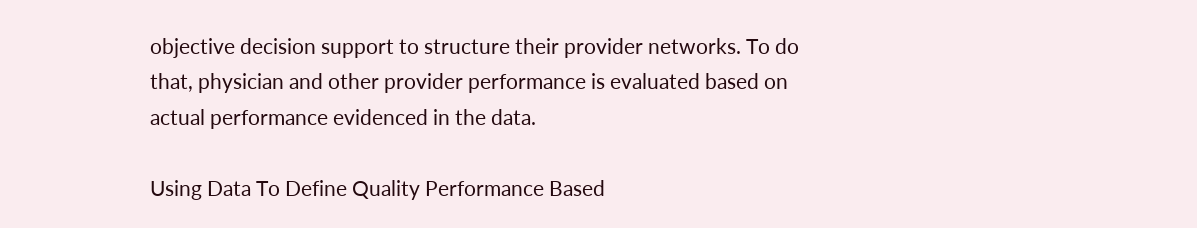objective decision support to structure their provider networks. To do that, physician and other provider performance is evaluated based on actual performance evidenced in the data.

Using Data To Define Quality Performance Based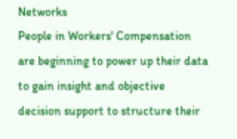Networks
People in Workers' Compensation are beginning to power up their data to gain insight and objective decision support to structure their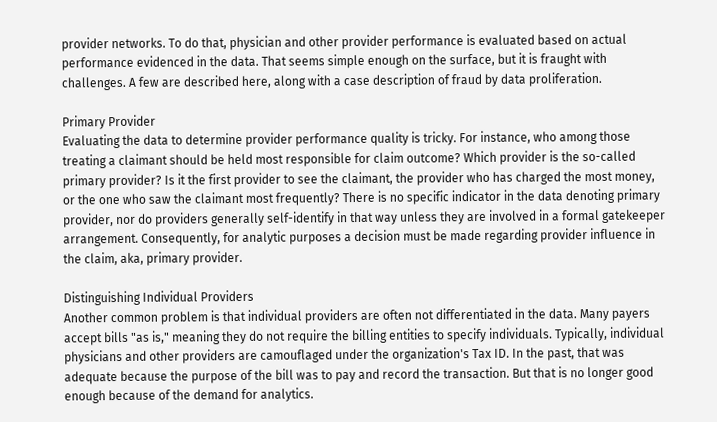provider networks. To do that, physician and other provider performance is evaluated based on actual performance evidenced in the data. That seems simple enough on the surface, but it is fraught with challenges. A few are described here, along with a case description of fraud by data proliferation.

Primary Provider
Evaluating the data to determine provider performance quality is tricky. For instance, who among those treating a claimant should be held most responsible for claim outcome? Which provider is the so-called primary provider? Is it the first provider to see the claimant, the provider who has charged the most money, or the one who saw the claimant most frequently? There is no specific indicator in the data denoting primary provider, nor do providers generally self-identify in that way unless they are involved in a formal gatekeeper arrangement. Consequently, for analytic purposes a decision must be made regarding provider influence in the claim, aka, primary provider.

Distinguishing Individual Providers
Another common problem is that individual providers are often not differentiated in the data. Many payers accept bills "as is," meaning they do not require the billing entities to specify individuals. Typically, individual physicians and other providers are camouflaged under the organization's Tax ID. In the past, that was adequate because the purpose of the bill was to pay and record the transaction. But that is no longer good enough because of the demand for analytics.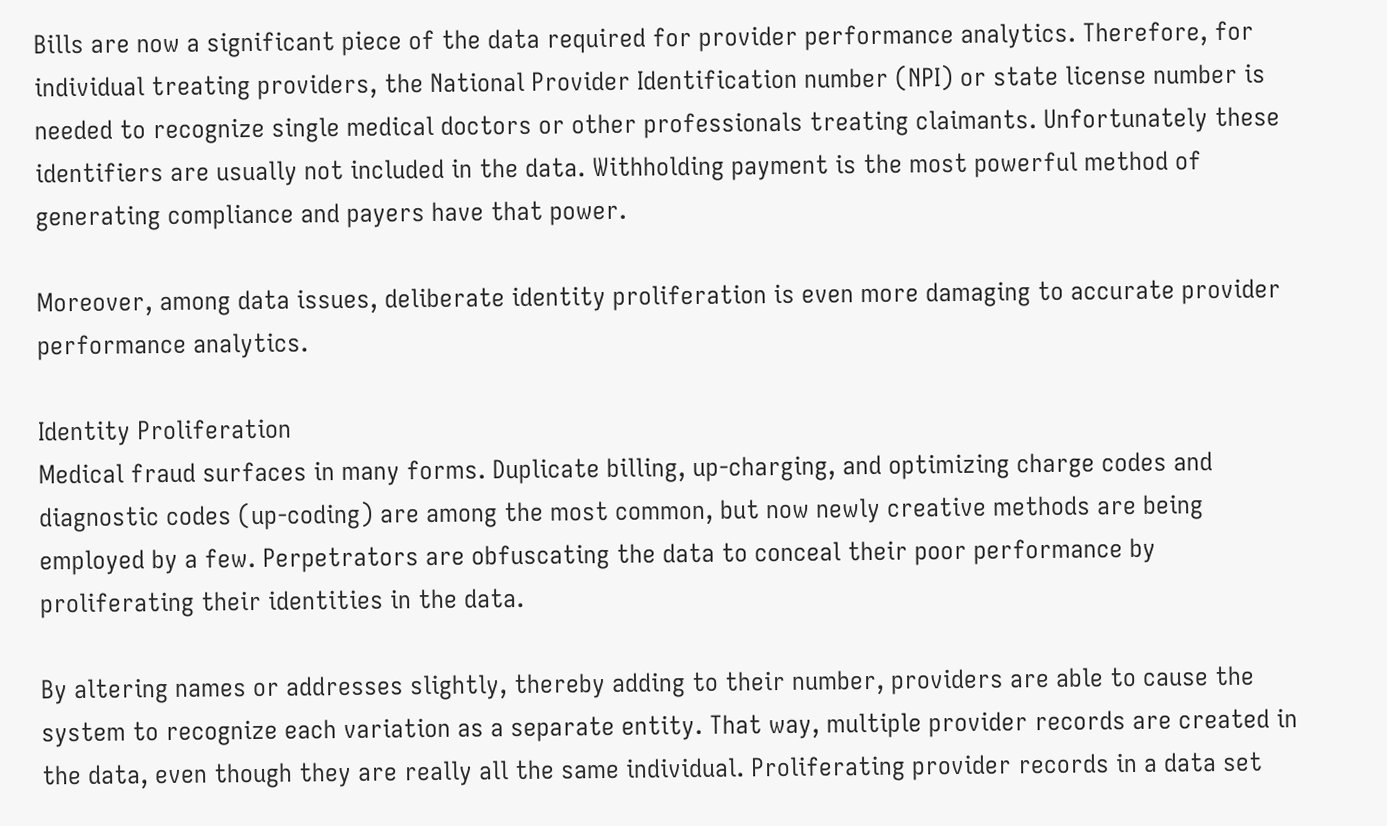Bills are now a significant piece of the data required for provider performance analytics. Therefore, for individual treating providers, the National Provider Identification number (NPI) or state license number is needed to recognize single medical doctors or other professionals treating claimants. Unfortunately these identifiers are usually not included in the data. Withholding payment is the most powerful method of generating compliance and payers have that power.

Moreover, among data issues, deliberate identity proliferation is even more damaging to accurate provider performance analytics.

Identity Proliferation
Medical fraud surfaces in many forms. Duplicate billing, up-charging, and optimizing charge codes and diagnostic codes (up-coding) are among the most common, but now newly creative methods are being employed by a few. Perpetrators are obfuscating the data to conceal their poor performance by proliferating their identities in the data.

By altering names or addresses slightly, thereby adding to their number, providers are able to cause the system to recognize each variation as a separate entity. That way, multiple provider records are created in the data, even though they are really all the same individual. Proliferating provider records in a data set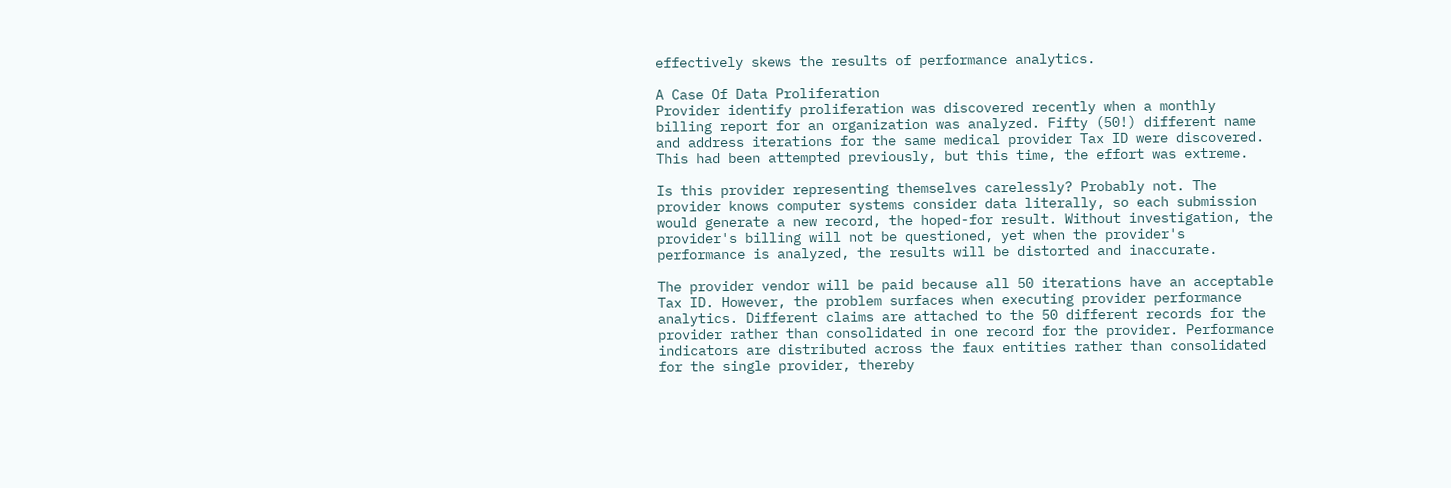effectively skews the results of performance analytics.

A Case Of Data Proliferation
Provider identify proliferation was discovered recently when a monthly billing report for an organization was analyzed. Fifty (50!) different name and address iterations for the same medical provider Tax ID were discovered. This had been attempted previously, but this time, the effort was extreme.

Is this provider representing themselves carelessly? Probably not. The provider knows computer systems consider data literally, so each submission would generate a new record, the hoped-for result. Without investigation, the provider's billing will not be questioned, yet when the provider's performance is analyzed, the results will be distorted and inaccurate.

The provider vendor will be paid because all 50 iterations have an acceptable Tax ID. However, the problem surfaces when executing provider performance analytics. Different claims are attached to the 50 different records for the provider rather than consolidated in one record for the provider. Performance indicators are distributed across the faux entities rather than consolidated for the single provider, thereby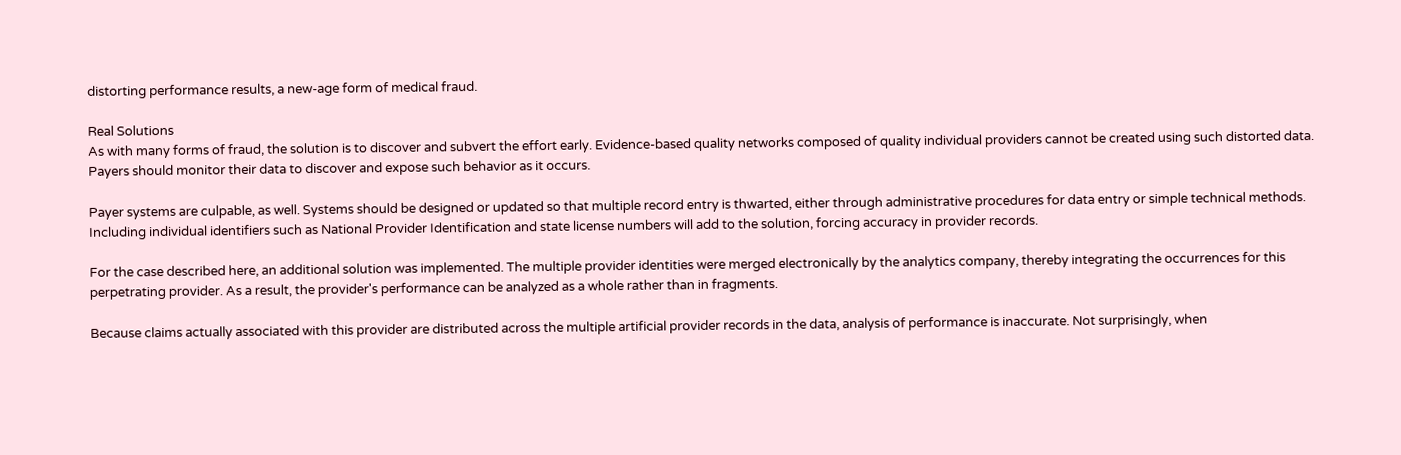distorting performance results, a new-age form of medical fraud.

Real Solutions
As with many forms of fraud, the solution is to discover and subvert the effort early. Evidence-based quality networks composed of quality individual providers cannot be created using such distorted data. Payers should monitor their data to discover and expose such behavior as it occurs.

Payer systems are culpable, as well. Systems should be designed or updated so that multiple record entry is thwarted, either through administrative procedures for data entry or simple technical methods. Including individual identifiers such as National Provider Identification and state license numbers will add to the solution, forcing accuracy in provider records.

For the case described here, an additional solution was implemented. The multiple provider identities were merged electronically by the analytics company, thereby integrating the occurrences for this perpetrating provider. As a result, the provider's performance can be analyzed as a whole rather than in fragments.

Because claims actually associated with this provider are distributed across the multiple artificial provider records in the data, analysis of performance is inaccurate. Not surprisingly, when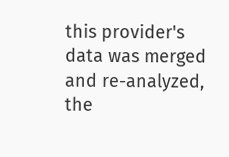this provider's data was merged and re-analyzed, the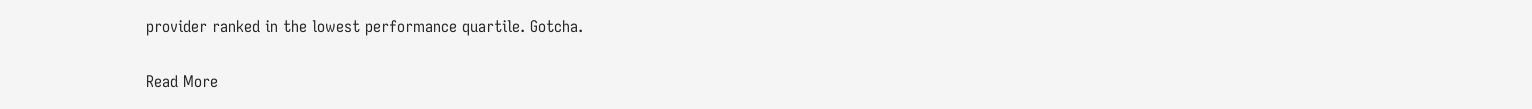provider ranked in the lowest performance quartile. Gotcha.

Read More